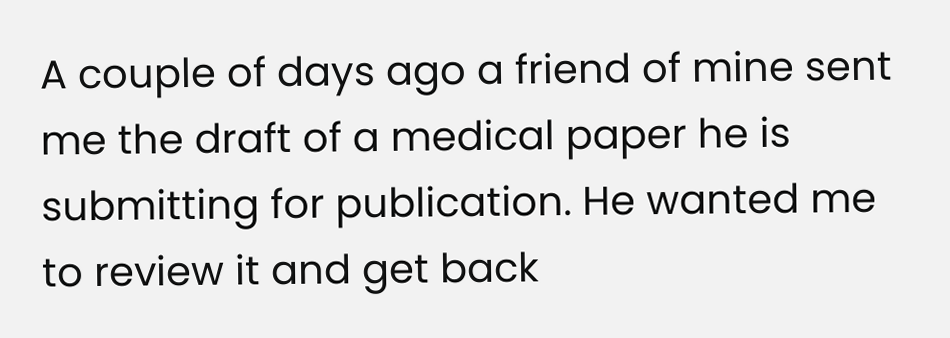A couple of days ago a friend of mine sent me the draft of a medical paper he is submitting for publication. He wanted me to review it and get back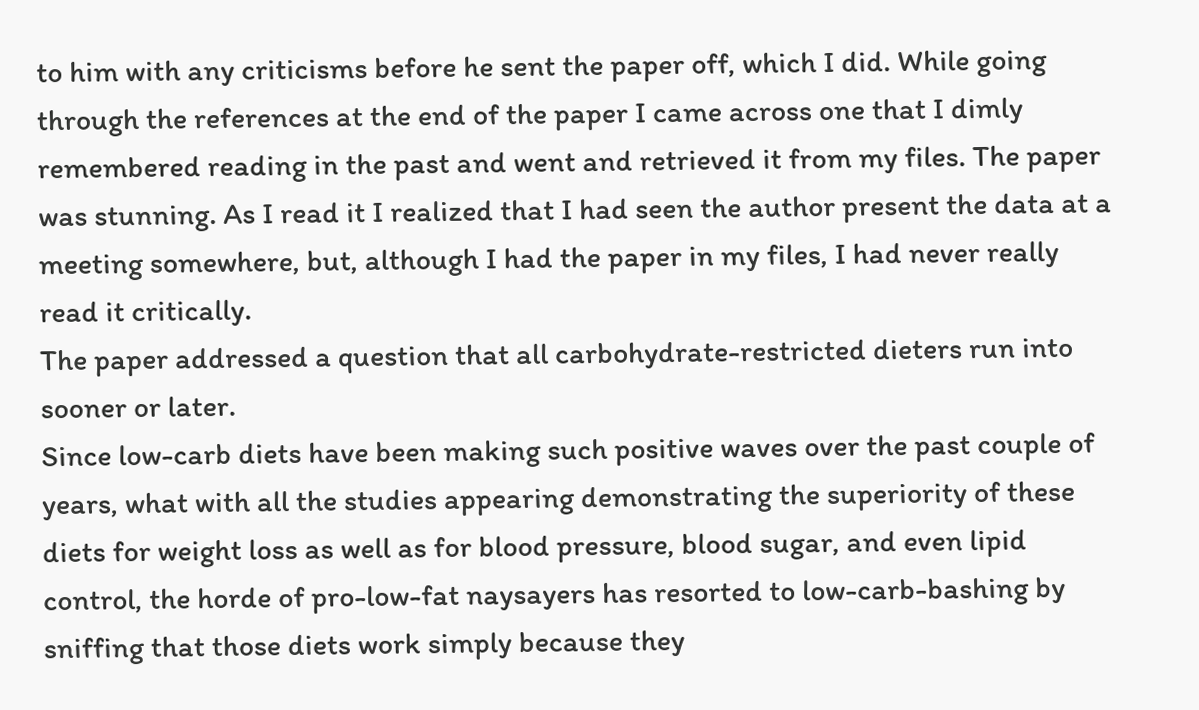to him with any criticisms before he sent the paper off, which I did. While going through the references at the end of the paper I came across one that I dimly remembered reading in the past and went and retrieved it from my files. The paper was stunning. As I read it I realized that I had seen the author present the data at a meeting somewhere, but, although I had the paper in my files, I had never really read it critically.
The paper addressed a question that all carbohydrate-restricted dieters run into sooner or later.
Since low-carb diets have been making such positive waves over the past couple of years, what with all the studies appearing demonstrating the superiority of these diets for weight loss as well as for blood pressure, blood sugar, and even lipid control, the horde of pro-low-fat naysayers has resorted to low-carb-bashing by sniffing that those diets work simply because they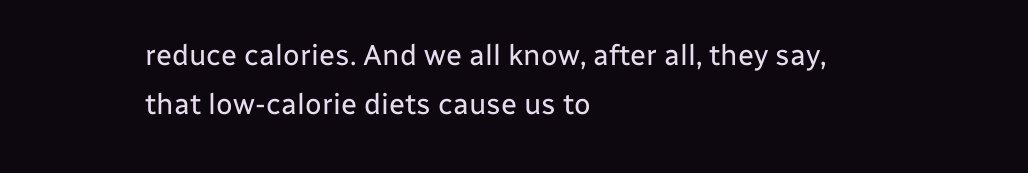reduce calories. And we all know, after all, they say, that low-calorie diets cause us to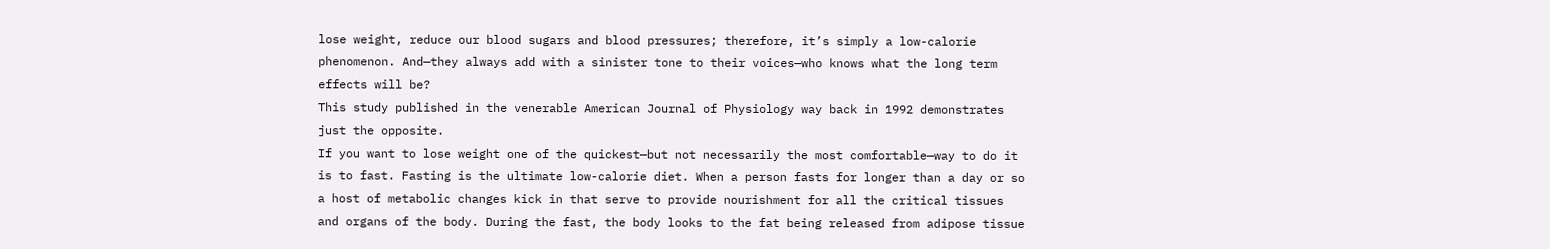lose weight, reduce our blood sugars and blood pressures; therefore, it’s simply a low-calorie phenomenon. And—they always add with a sinister tone to their voices—who knows what the long term effects will be?
This study published in the venerable American Journal of Physiology way back in 1992 demonstrates just the opposite.
If you want to lose weight one of the quickest—but not necessarily the most comfortable—way to do it is to fast. Fasting is the ultimate low-calorie diet. When a person fasts for longer than a day or so a host of metabolic changes kick in that serve to provide nourishment for all the critical tissues and organs of the body. During the fast, the body looks to the fat being released from adipose tissue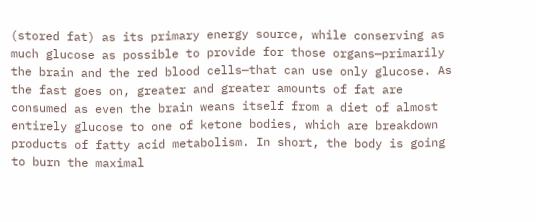(stored fat) as its primary energy source, while conserving as much glucose as possible to provide for those organs—primarily the brain and the red blood cells—that can use only glucose. As the fast goes on, greater and greater amounts of fat are consumed as even the brain weans itself from a diet of almost entirely glucose to one of ketone bodies, which are breakdown products of fatty acid metabolism. In short, the body is going to burn the maximal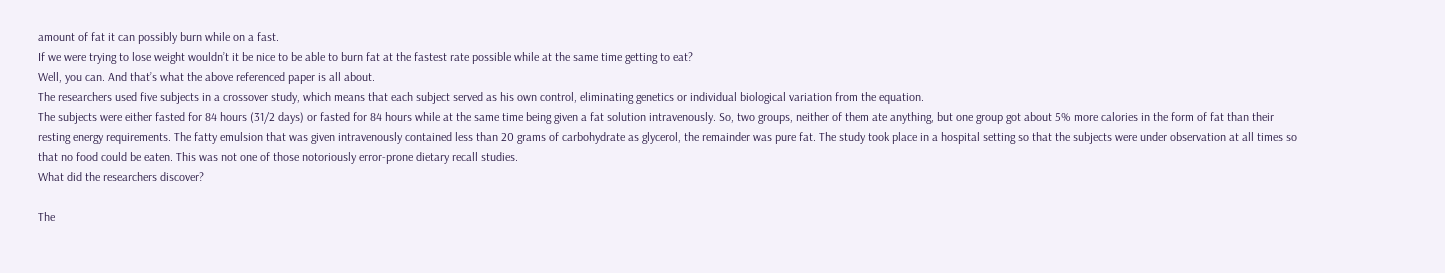amount of fat it can possibly burn while on a fast.
If we were trying to lose weight wouldn’t it be nice to be able to burn fat at the fastest rate possible while at the same time getting to eat?
Well, you can. And that’s what the above referenced paper is all about.
The researchers used five subjects in a crossover study, which means that each subject served as his own control, eliminating genetics or individual biological variation from the equation.
The subjects were either fasted for 84 hours (31/2 days) or fasted for 84 hours while at the same time being given a fat solution intravenously. So, two groups, neither of them ate anything, but one group got about 5% more calories in the form of fat than their resting energy requirements. The fatty emulsion that was given intravenously contained less than 20 grams of carbohydrate as glycerol, the remainder was pure fat. The study took place in a hospital setting so that the subjects were under observation at all times so that no food could be eaten. This was not one of those notoriously error-prone dietary recall studies.
What did the researchers discover?

The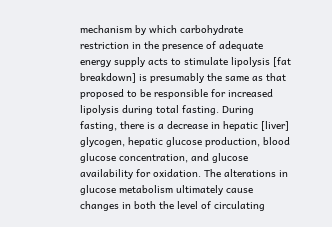mechanism by which carbohydrate restriction in the presence of adequate energy supply acts to stimulate lipolysis [fat breakdown] is presumably the same as that proposed to be responsible for increased lipolysis during total fasting. During fasting, there is a decrease in hepatic [liver] glycogen, hepatic glucose production, blood glucose concentration, and glucose availability for oxidation. The alterations in glucose metabolism ultimately cause changes in both the level of circulating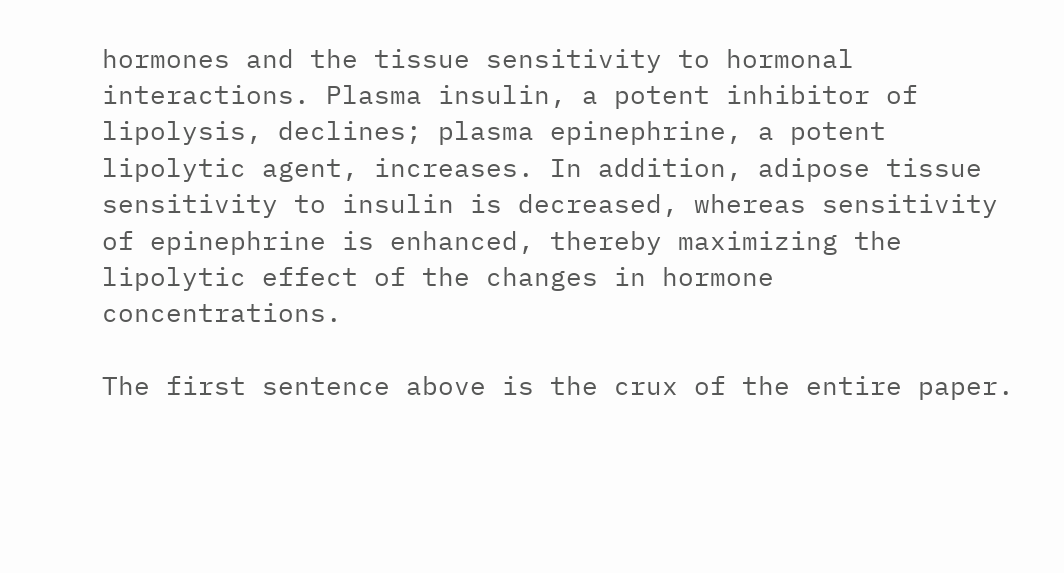hormones and the tissue sensitivity to hormonal interactions. Plasma insulin, a potent inhibitor of lipolysis, declines; plasma epinephrine, a potent lipolytic agent, increases. In addition, adipose tissue sensitivity to insulin is decreased, whereas sensitivity of epinephrine is enhanced, thereby maximizing the lipolytic effect of the changes in hormone concentrations.

The first sentence above is the crux of the entire paper.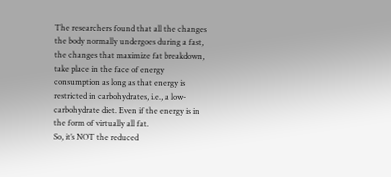The researchers found that all the changes the body normally undergoes during a fast, the changes that maximize fat breakdown, take place in the face of energy consumption as long as that energy is restricted in carbohydrates, i.e., a low-carbohydrate diet. Even if the energy is in the form of virtually all fat.
So, it’s NOT the reduced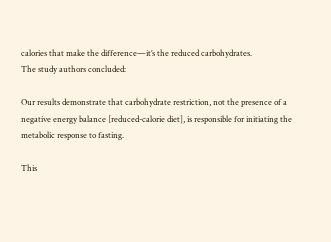calories that make the difference—it’s the reduced carbohydrates.
The study authors concluded:

Our results demonstrate that carbohydrate restriction, not the presence of a negative energy balance [reduced-calorie diet], is responsible for initiating the metabolic response to fasting.

This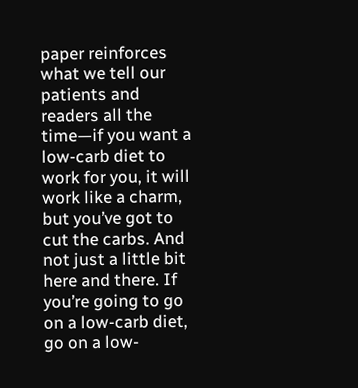paper reinforces what we tell our patients and readers all the time—if you want a low-carb diet to work for you, it will work like a charm, but you’ve got to cut the carbs. And not just a little bit here and there. If you’re going to go on a low-carb diet, go on a low-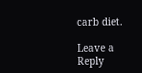carb diet.

Leave a Reply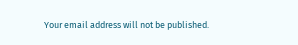Your email address will not be published.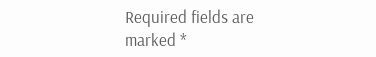Required fields are marked *